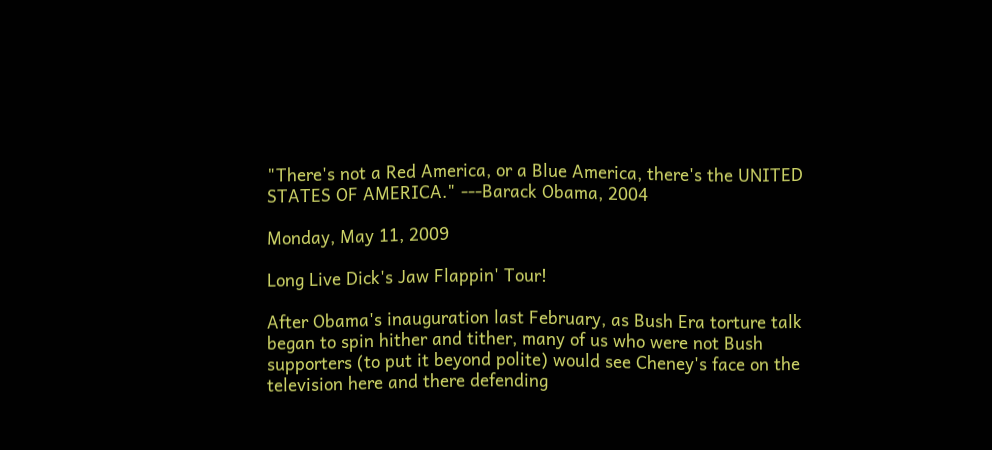"There's not a Red America, or a Blue America, there's the UNITED STATES OF AMERICA." ---Barack Obama, 2004

Monday, May 11, 2009

Long Live Dick's Jaw Flappin' Tour!

After Obama's inauguration last February, as Bush Era torture talk began to spin hither and tither, many of us who were not Bush supporters (to put it beyond polite) would see Cheney's face on the television here and there defending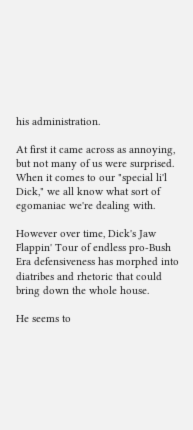his administration.

At first it came across as annoying, but not many of us were surprised. When it comes to our "special li'l Dick," we all know what sort of egomaniac we're dealing with.

However over time, Dick's Jaw Flappin' Tour of endless pro-Bush Era defensiveness has morphed into diatribes and rhetoric that could bring down the whole house.

He seems to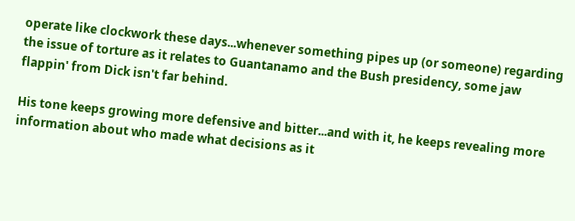operate like clockwork these days...whenever something pipes up (or someone) regarding the issue of torture as it relates to Guantanamo and the Bush presidency, some jaw flappin' from Dick isn't far behind.

His tone keeps growing more defensive and bitter...and with it, he keeps revealing more information about who made what decisions as it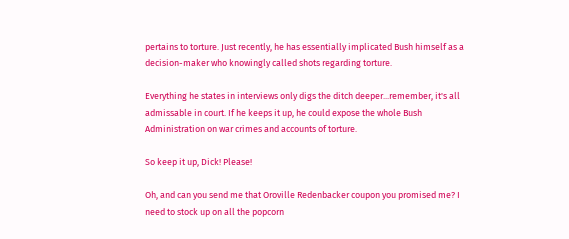pertains to torture. Just recently, he has essentially implicated Bush himself as a decision-maker who knowingly called shots regarding torture.

Everything he states in interviews only digs the ditch deeper...remember, it's all admissable in court. If he keeps it up, he could expose the whole Bush Administration on war crimes and accounts of torture.

So keep it up, Dick! Please!

Oh, and can you send me that Oroville Redenbacker coupon you promised me? I need to stock up on all the popcorn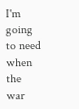I'm going to need when the war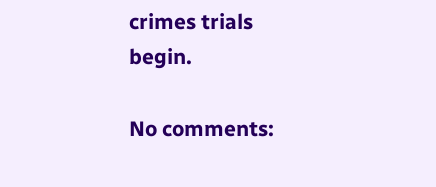crimes trials begin.

No comments: